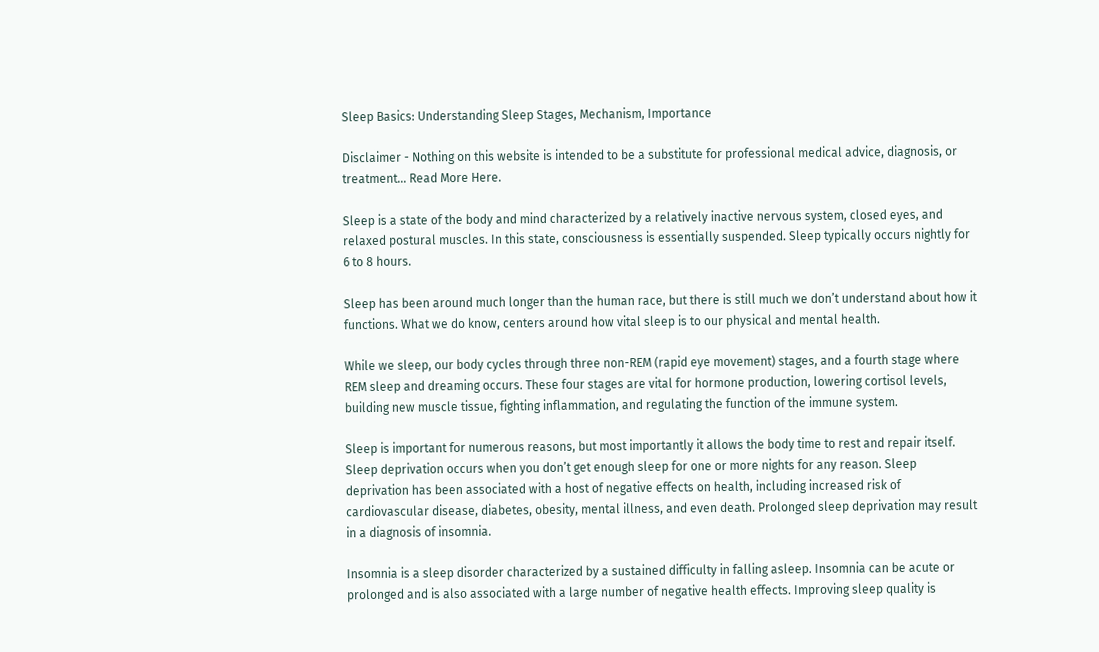Sleep Basics: Understanding Sleep Stages, Mechanism, Importance

Disclaimer - Nothing on this website is intended to be a substitute for professional medical advice, diagnosis, or treatment... Read More Here.

Sleep is a state of the body and mind characterized by a relatively inactive nervous system, closed eyes, and relaxed postural muscles. In this state, consciousness is essentially suspended. Sleep typically occurs nightly for 6 to 8 hours.

Sleep has been around much longer than the human race, but there is still much we don’t understand about how it functions. What we do know, centers around how vital sleep is to our physical and mental health.

While we sleep, our body cycles through three non-REM (rapid eye movement) stages, and a fourth stage where REM sleep and dreaming occurs. These four stages are vital for hormone production, lowering cortisol levels, building new muscle tissue, fighting inflammation, and regulating the function of the immune system.

Sleep is important for numerous reasons, but most importantly it allows the body time to rest and repair itself. Sleep deprivation occurs when you don’t get enough sleep for one or more nights for any reason. Sleep deprivation has been associated with a host of negative effects on health, including increased risk of cardiovascular disease, diabetes, obesity, mental illness, and even death. Prolonged sleep deprivation may result in a diagnosis of insomnia.

Insomnia is a sleep disorder characterized by a sustained difficulty in falling asleep. Insomnia can be acute or prolonged and is also associated with a large number of negative health effects. Improving sleep quality is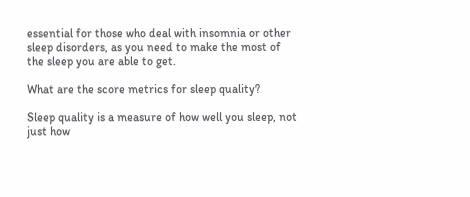essential for those who deal with insomnia or other sleep disorders, as you need to make the most of the sleep you are able to get.

What are the score metrics for sleep quality?

Sleep quality is a measure of how well you sleep, not just how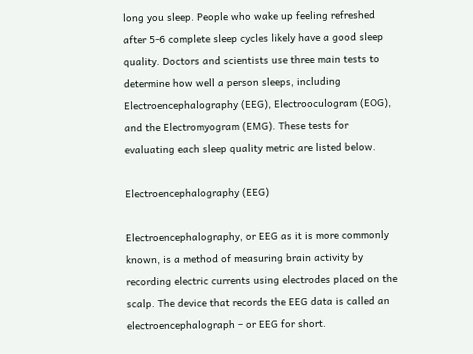long you sleep. People who wake up feeling refreshed after 5-6 complete sleep cycles likely have a good sleep quality. Doctors and scientists use three main tests to determine how well a person sleeps, including Electroencephalography (EEG), Electrooculogram (EOG), and the Electromyogram (EMG). These tests for evaluating each sleep quality metric are listed below.

Electroencephalography (EEG)

Electroencephalography, or EEG as it is more commonly known, is a method of measuring brain activity by recording electric currents using electrodes placed on the scalp. The device that records the EEG data is called an electroencephalograph – or EEG for short.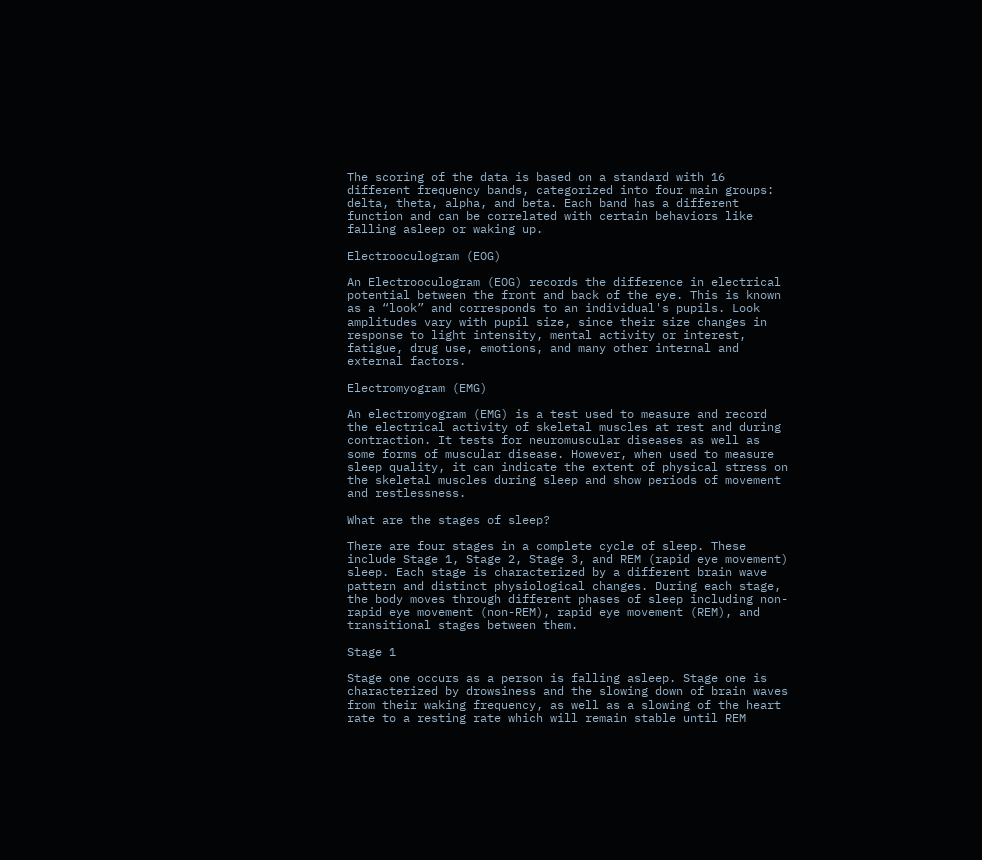The scoring of the data is based on a standard with 16 different frequency bands, categorized into four main groups: delta, theta, alpha, and beta. Each band has a different function and can be correlated with certain behaviors like falling asleep or waking up.

Electrooculogram (EOG)

An Electrooculogram (EOG) records the difference in electrical potential between the front and back of the eye. This is known as a “look” and corresponds to an individual's pupils. Look amplitudes vary with pupil size, since their size changes in response to light intensity, mental activity or interest, fatigue, drug use, emotions, and many other internal and external factors.

Electromyogram (EMG)

An electromyogram (EMG) is a test used to measure and record the electrical activity of skeletal muscles at rest and during contraction. It tests for neuromuscular diseases as well as some forms of muscular disease. However, when used to measure sleep quality, it can indicate the extent of physical stress on the skeletal muscles during sleep and show periods of movement and restlessness.

What are the stages of sleep?

There are four stages in a complete cycle of sleep. These include Stage 1, Stage 2, Stage 3, and REM (rapid eye movement) sleep. Each stage is characterized by a different brain wave pattern and distinct physiological changes. During each stage, the body moves through different phases of sleep including non-rapid eye movement (non-REM), rapid eye movement (REM), and transitional stages between them.

Stage 1

Stage one occurs as a person is falling asleep. Stage one is characterized by drowsiness and the slowing down of brain waves from their waking frequency, as well as a slowing of the heart rate to a resting rate which will remain stable until REM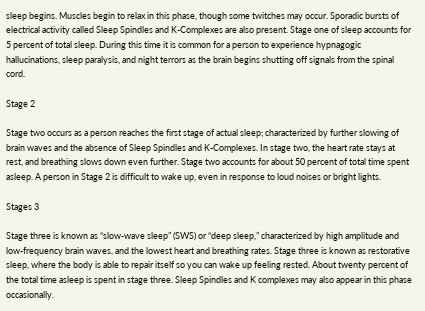sleep begins. Muscles begin to relax in this phase, though some twitches may occur. Sporadic bursts of electrical activity called Sleep Spindles and K-Complexes are also present. Stage one of sleep accounts for 5 percent of total sleep. During this time it is common for a person to experience hypnagogic hallucinations, sleep paralysis, and night terrors as the brain begins shutting off signals from the spinal cord.

Stage 2

Stage two occurs as a person reaches the first stage of actual sleep; characterized by further slowing of brain waves and the absence of Sleep Spindles and K-Complexes. In stage two, the heart rate stays at rest, and breathing slows down even further. Stage two accounts for about 50 percent of total time spent asleep. A person in Stage 2 is difficult to wake up, even in response to loud noises or bright lights.

Stages 3

Stage three is known as “slow-wave sleep” (SWS) or “deep sleep,” characterized by high amplitude and low-frequency brain waves, and the lowest heart and breathing rates. Stage three is known as restorative sleep, where the body is able to repair itself so you can wake up feeling rested. About twenty percent of the total time asleep is spent in stage three. Sleep Spindles and K complexes may also appear in this phase occasionally.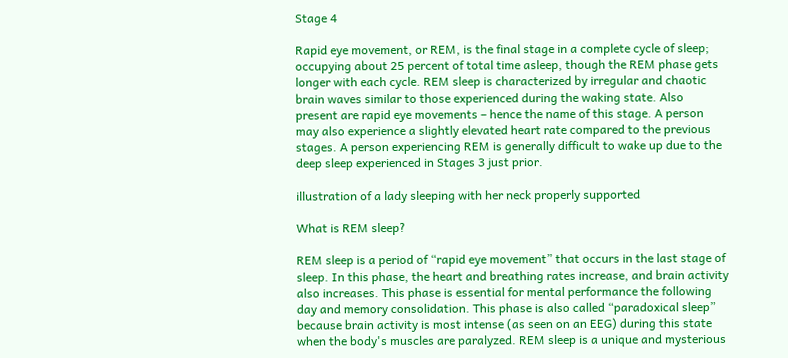Stage 4

Rapid eye movement, or REM, is the final stage in a complete cycle of sleep; occupying about 25 percent of total time asleep, though the REM phase gets longer with each cycle. REM sleep is characterized by irregular and chaotic brain waves similar to those experienced during the waking state. Also present are rapid eye movements – hence the name of this stage. A person may also experience a slightly elevated heart rate compared to the previous stages. A person experiencing REM is generally difficult to wake up due to the deep sleep experienced in Stages 3 just prior.

illustration of a lady sleeping with her neck properly supported

What is REM sleep?

REM sleep is a period of “rapid eye movement” that occurs in the last stage of sleep. In this phase, the heart and breathing rates increase, and brain activity also increases. This phase is essential for mental performance the following day and memory consolidation. This phase is also called “paradoxical sleep” because brain activity is most intense (as seen on an EEG) during this state when the body's muscles are paralyzed. REM sleep is a unique and mysterious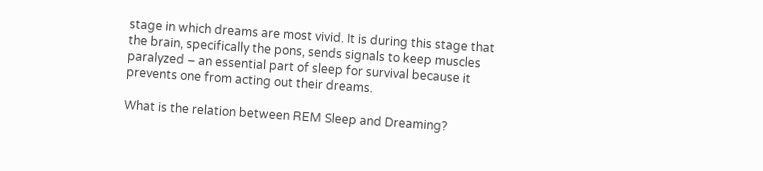stage in which dreams are most vivid. It is during this stage that the brain, specifically the pons, sends signals to keep muscles paralyzed – an essential part of sleep for survival because it prevents one from acting out their dreams.

What is the relation between REM Sleep and Dreaming?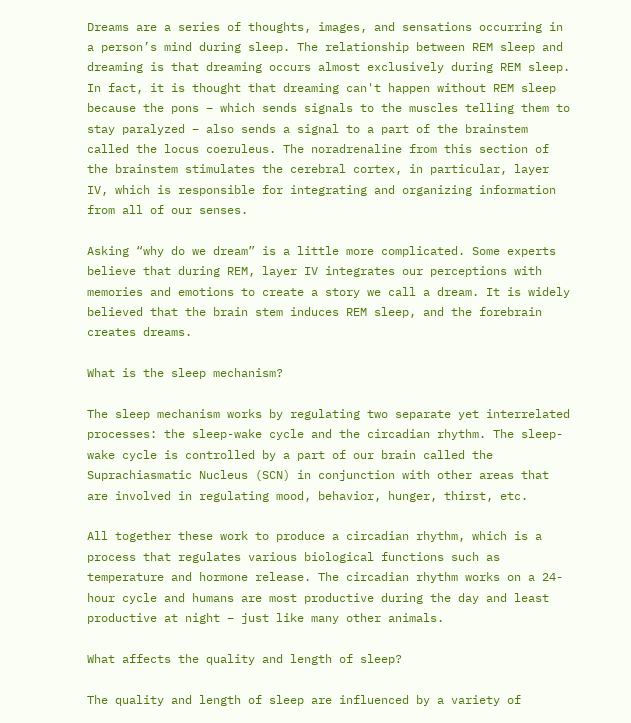Dreams are a series of thoughts, images, and sensations occurring in a person’s mind during sleep. The relationship between REM sleep and dreaming is that dreaming occurs almost exclusively during REM sleep. In fact, it is thought that dreaming can't happen without REM sleep because the pons – which sends signals to the muscles telling them to stay paralyzed – also sends a signal to a part of the brainstem called the locus coeruleus. The noradrenaline from this section of the brainstem stimulates the cerebral cortex, in particular, layer IV, which is responsible for integrating and organizing information from all of our senses.

Asking “why do we dream” is a little more complicated. Some experts believe that during REM, layer IV integrates our perceptions with memories and emotions to create a story we call a dream. It is widely believed that the brain stem induces REM sleep, and the forebrain creates dreams.

What is the sleep mechanism?

The sleep mechanism works by regulating two separate yet interrelated processes: the sleep-wake cycle and the circadian rhythm. The sleep-wake cycle is controlled by a part of our brain called the Suprachiasmatic Nucleus (SCN) in conjunction with other areas that are involved in regulating mood, behavior, hunger, thirst, etc.

All together these work to produce a circadian rhythm, which is a process that regulates various biological functions such as temperature and hormone release. The circadian rhythm works on a 24-hour cycle and humans are most productive during the day and least productive at night – just like many other animals.

What affects the quality and length of sleep?

The quality and length of sleep are influenced by a variety of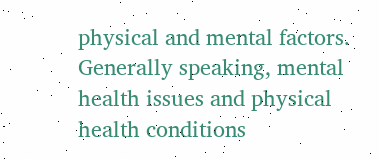physical and mental factors. Generally speaking, mental health issues and physical health conditions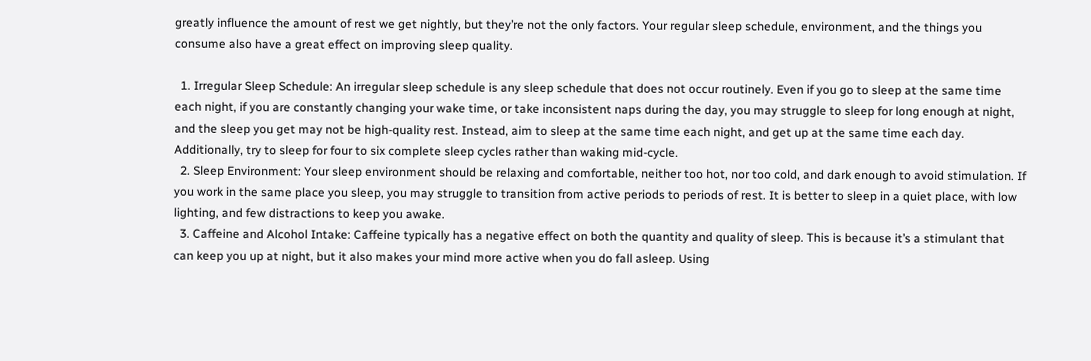greatly influence the amount of rest we get nightly, but they’re not the only factors. Your regular sleep schedule, environment, and the things you consume also have a great effect on improving sleep quality.

  1. Irregular Sleep Schedule: An irregular sleep schedule is any sleep schedule that does not occur routinely. Even if you go to sleep at the same time each night, if you are constantly changing your wake time, or take inconsistent naps during the day, you may struggle to sleep for long enough at night, and the sleep you get may not be high-quality rest. Instead, aim to sleep at the same time each night, and get up at the same time each day. Additionally, try to sleep for four to six complete sleep cycles rather than waking mid-cycle.
  2. Sleep Environment: Your sleep environment should be relaxing and comfortable, neither too hot, nor too cold, and dark enough to avoid stimulation. If you work in the same place you sleep, you may struggle to transition from active periods to periods of rest. It is better to sleep in a quiet place, with low lighting, and few distractions to keep you awake.
  3. Caffeine and Alcohol Intake: Caffeine typically has a negative effect on both the quantity and quality of sleep. This is because it’s a stimulant that can keep you up at night, but it also makes your mind more active when you do fall asleep. Using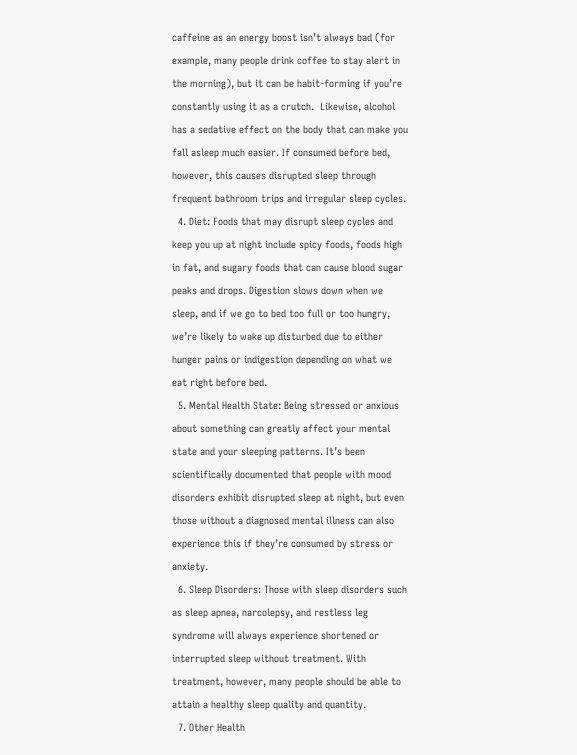caffeine as an energy boost isn’t always bad (for example, many people drink coffee to stay alert in the morning), but it can be habit-forming if you’re constantly using it as a crutch.  Likewise, alcohol has a sedative effect on the body that can make you fall asleep much easier. If consumed before bed, however, this causes disrupted sleep through frequent bathroom trips and irregular sleep cycles.
  4. Diet: Foods that may disrupt sleep cycles and keep you up at night include spicy foods, foods high in fat, and sugary foods that can cause blood sugar peaks and drops. Digestion slows down when we sleep, and if we go to bed too full or too hungry, we’re likely to wake up disturbed due to either hunger pains or indigestion depending on what we eat right before bed.
  5. Mental Health State: Being stressed or anxious about something can greatly affect your mental state and your sleeping patterns. It’s been scientifically documented that people with mood disorders exhibit disrupted sleep at night, but even those without a diagnosed mental illness can also experience this if they’re consumed by stress or anxiety.
  6. Sleep Disorders: Those with sleep disorders such as sleep apnea, narcolepsy, and restless leg syndrome will always experience shortened or interrupted sleep without treatment. With treatment, however, many people should be able to attain a healthy sleep quality and quantity.
  7. Other Health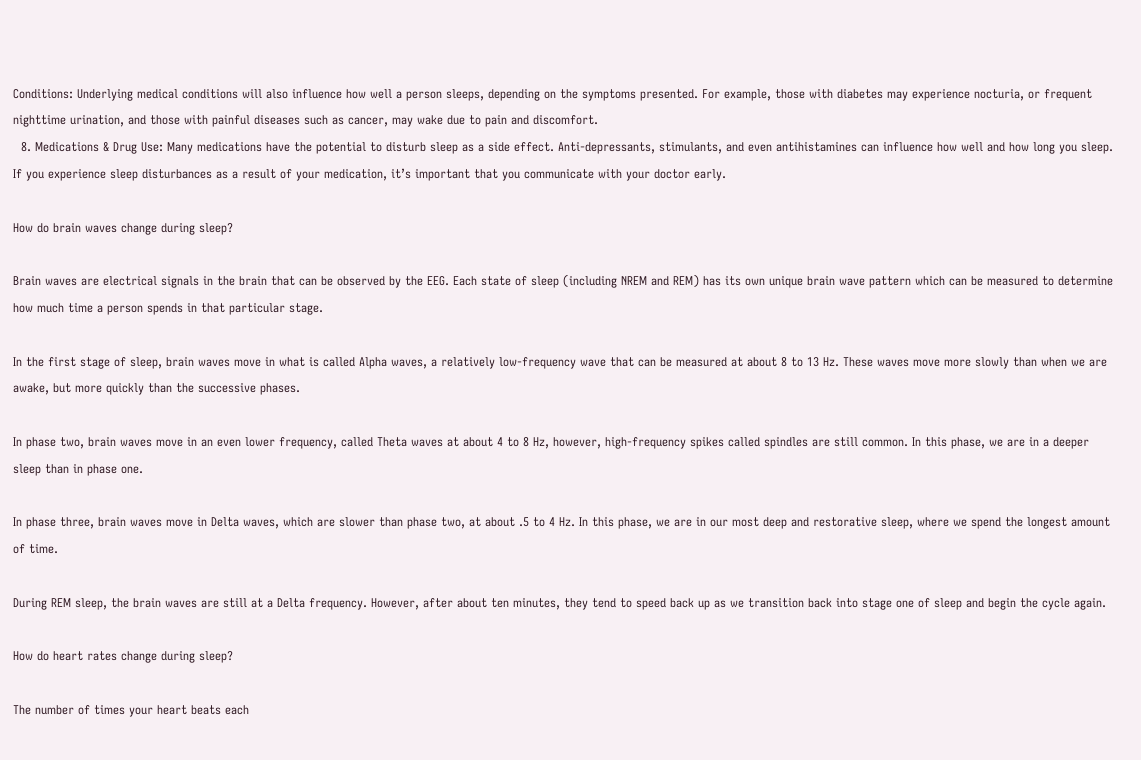Conditions: Underlying medical conditions will also influence how well a person sleeps, depending on the symptoms presented. For example, those with diabetes may experience nocturia, or frequent nighttime urination, and those with painful diseases such as cancer, may wake due to pain and discomfort.
  8. Medications & Drug Use: Many medications have the potential to disturb sleep as a side effect. Anti-depressants, stimulants, and even antihistamines can influence how well and how long you sleep. If you experience sleep disturbances as a result of your medication, it’s important that you communicate with your doctor early.

How do brain waves change during sleep?

Brain waves are electrical signals in the brain that can be observed by the EEG. Each state of sleep (including NREM and REM) has its own unique brain wave pattern which can be measured to determine how much time a person spends in that particular stage.

In the first stage of sleep, brain waves move in what is called Alpha waves, a relatively low-frequency wave that can be measured at about 8 to 13 Hz. These waves move more slowly than when we are awake, but more quickly than the successive phases.

In phase two, brain waves move in an even lower frequency, called Theta waves at about 4 to 8 Hz, however, high-frequency spikes called spindles are still common. In this phase, we are in a deeper sleep than in phase one.

In phase three, brain waves move in Delta waves, which are slower than phase two, at about .5 to 4 Hz. In this phase, we are in our most deep and restorative sleep, where we spend the longest amount of time.

During REM sleep, the brain waves are still at a Delta frequency. However, after about ten minutes, they tend to speed back up as we transition back into stage one of sleep and begin the cycle again.

How do heart rates change during sleep?

The number of times your heart beats each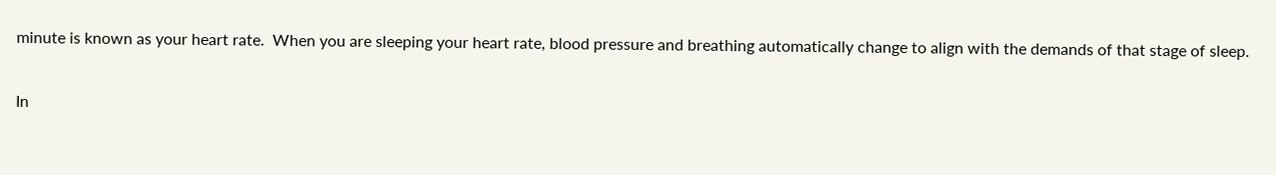minute is known as your heart rate.  When you are sleeping your heart rate, blood pressure and breathing automatically change to align with the demands of that stage of sleep.

In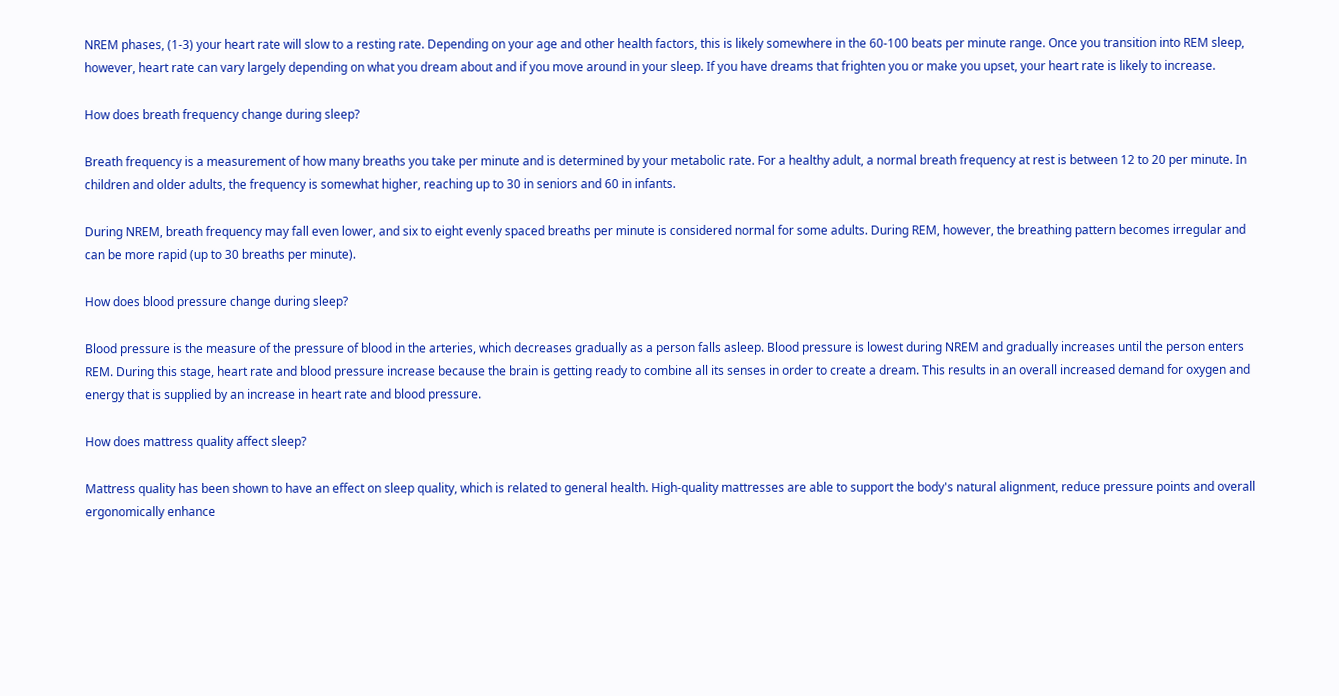NREM phases, (1-3) your heart rate will slow to a resting rate. Depending on your age and other health factors, this is likely somewhere in the 60-100 beats per minute range. Once you transition into REM sleep, however, heart rate can vary largely depending on what you dream about and if you move around in your sleep. If you have dreams that frighten you or make you upset, your heart rate is likely to increase.

How does breath frequency change during sleep?

Breath frequency is a measurement of how many breaths you take per minute and is determined by your metabolic rate. For a healthy adult, a normal breath frequency at rest is between 12 to 20 per minute. In children and older adults, the frequency is somewhat higher, reaching up to 30 in seniors and 60 in infants.

During NREM, breath frequency may fall even lower, and six to eight evenly spaced breaths per minute is considered normal for some adults. During REM, however, the breathing pattern becomes irregular and can be more rapid (up to 30 breaths per minute).

How does blood pressure change during sleep?

Blood pressure is the measure of the pressure of blood in the arteries, which decreases gradually as a person falls asleep. Blood pressure is lowest during NREM and gradually increases until the person enters REM. During this stage, heart rate and blood pressure increase because the brain is getting ready to combine all its senses in order to create a dream. This results in an overall increased demand for oxygen and energy that is supplied by an increase in heart rate and blood pressure.

How does mattress quality affect sleep?

Mattress quality has been shown to have an effect on sleep quality, which is related to general health. High-quality mattresses are able to support the body's natural alignment, reduce pressure points and overall ergonomically enhance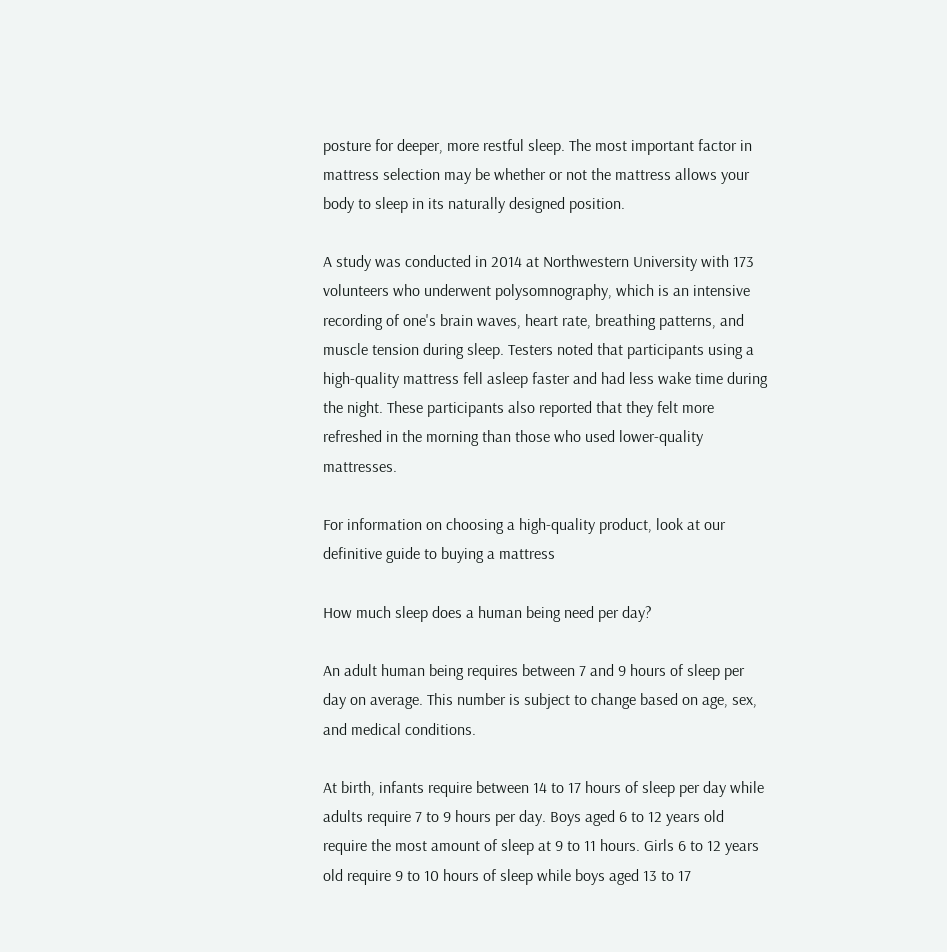posture for deeper, more restful sleep. The most important factor in mattress selection may be whether or not the mattress allows your body to sleep in its naturally designed position.

A study was conducted in 2014 at Northwestern University with 173 volunteers who underwent polysomnography, which is an intensive recording of one's brain waves, heart rate, breathing patterns, and muscle tension during sleep. Testers noted that participants using a high-quality mattress fell asleep faster and had less wake time during the night. These participants also reported that they felt more refreshed in the morning than those who used lower-quality mattresses.

For information on choosing a high-quality product, look at our definitive guide to buying a mattress

How much sleep does a human being need per day?

An adult human being requires between 7 and 9 hours of sleep per day on average. This number is subject to change based on age, sex, and medical conditions.

At birth, infants require between 14 to 17 hours of sleep per day while adults require 7 to 9 hours per day. Boys aged 6 to 12 years old require the most amount of sleep at 9 to 11 hours. Girls 6 to 12 years old require 9 to 10 hours of sleep while boys aged 13 to 17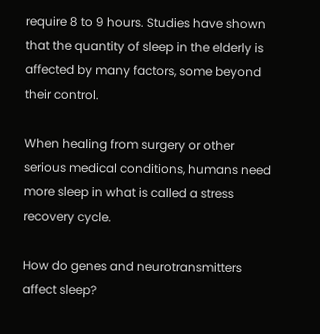require 8 to 9 hours. Studies have shown that the quantity of sleep in the elderly is affected by many factors, some beyond their control.

When healing from surgery or other serious medical conditions, humans need more sleep in what is called a stress recovery cycle.

How do genes and neurotransmitters affect sleep?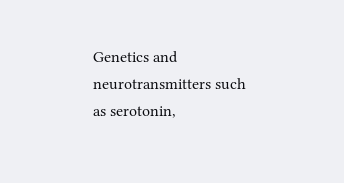Genetics and neurotransmitters such as serotonin,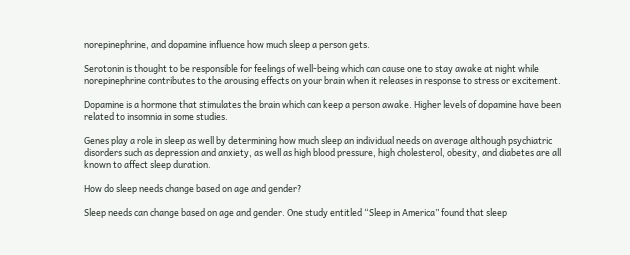norepinephrine, and dopamine influence how much sleep a person gets.

Serotonin is thought to be responsible for feelings of well-being which can cause one to stay awake at night while norepinephrine contributes to the arousing effects on your brain when it releases in response to stress or excitement.

Dopamine is a hormone that stimulates the brain which can keep a person awake. Higher levels of dopamine have been related to insomnia in some studies.

Genes play a role in sleep as well by determining how much sleep an individual needs on average although psychiatric disorders such as depression and anxiety, as well as high blood pressure, high cholesterol, obesity, and diabetes are all known to affect sleep duration.

How do sleep needs change based on age and gender?

Sleep needs can change based on age and gender. One study entitled “Sleep in America” found that sleep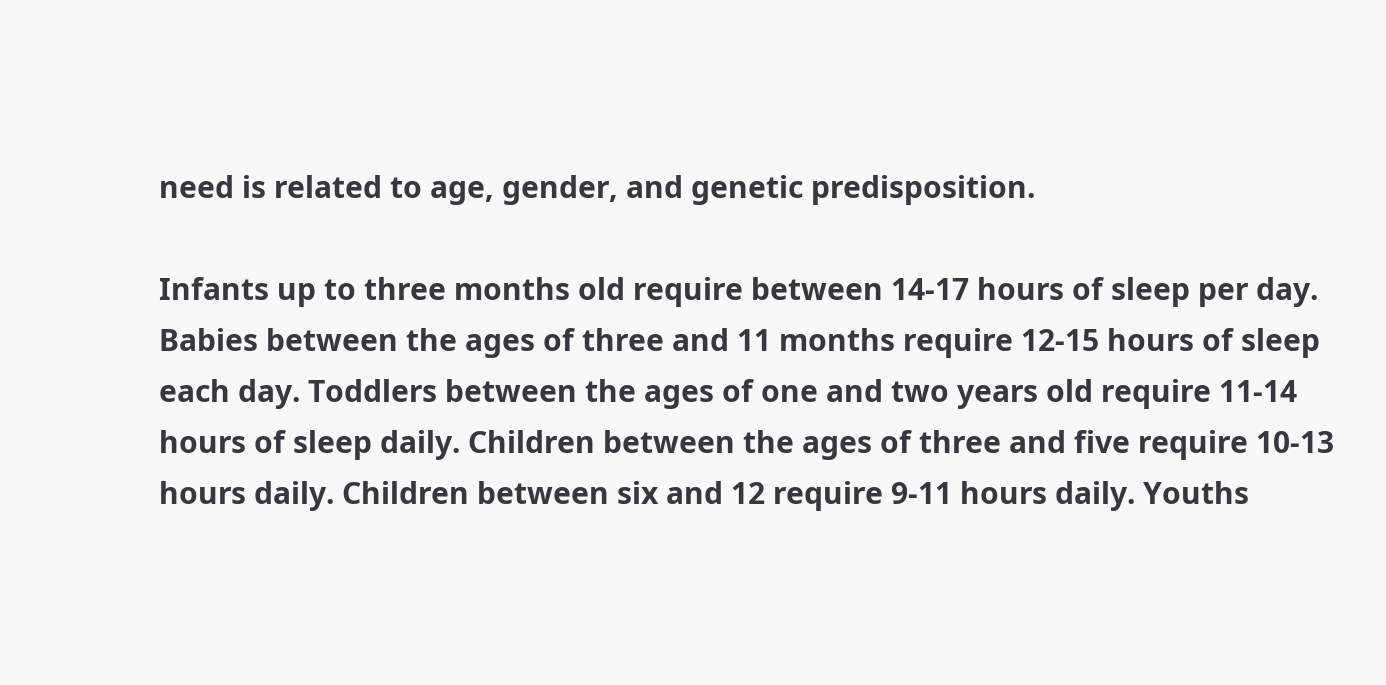need is related to age, gender, and genetic predisposition.

Infants up to three months old require between 14-17 hours of sleep per day. Babies between the ages of three and 11 months require 12-15 hours of sleep each day. Toddlers between the ages of one and two years old require 11-14 hours of sleep daily. Children between the ages of three and five require 10-13 hours daily. Children between six and 12 require 9-11 hours daily. Youths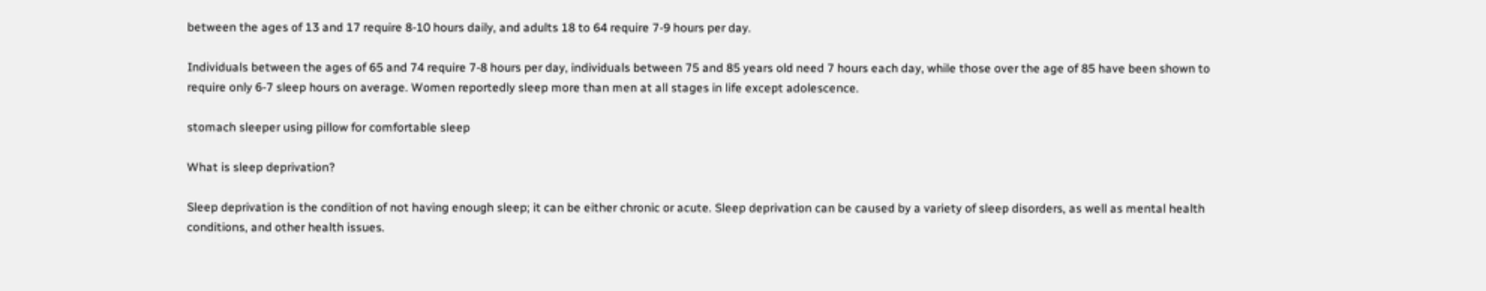between the ages of 13 and 17 require 8-10 hours daily, and adults 18 to 64 require 7-9 hours per day.

Individuals between the ages of 65 and 74 require 7-8 hours per day, individuals between 75 and 85 years old need 7 hours each day, while those over the age of 85 have been shown to require only 6-7 sleep hours on average. Women reportedly sleep more than men at all stages in life except adolescence.

stomach sleeper using pillow for comfortable sleep

What is sleep deprivation?

Sleep deprivation is the condition of not having enough sleep; it can be either chronic or acute. Sleep deprivation can be caused by a variety of sleep disorders, as well as mental health conditions, and other health issues.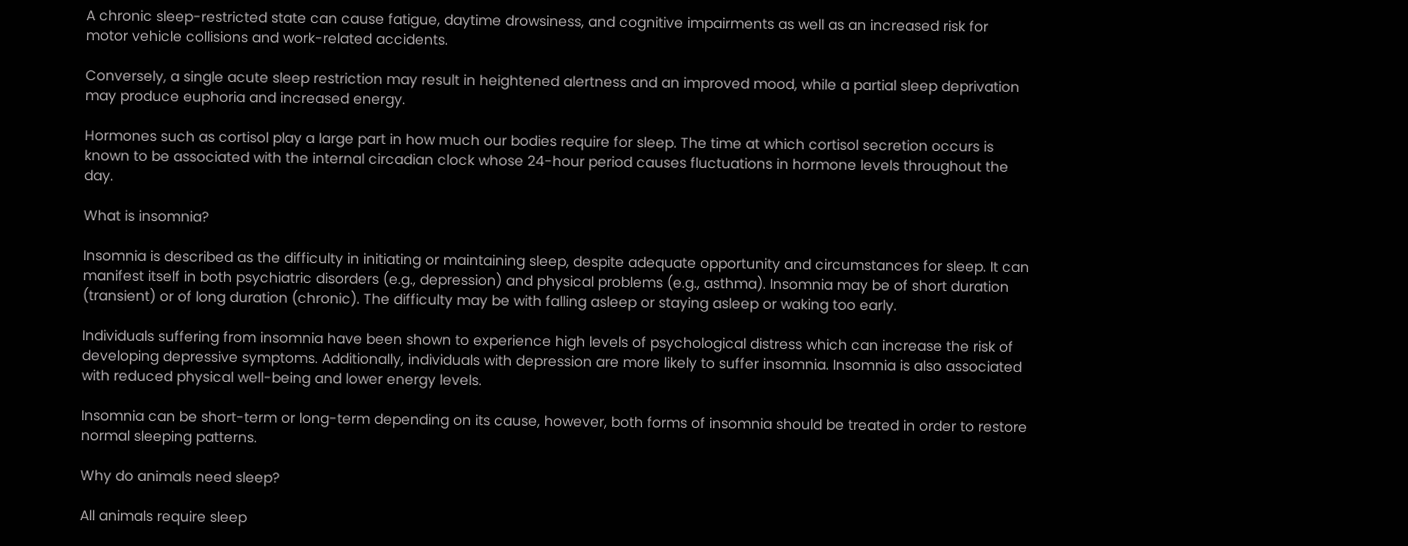A chronic sleep-restricted state can cause fatigue, daytime drowsiness, and cognitive impairments as well as an increased risk for motor vehicle collisions and work-related accidents.

Conversely, a single acute sleep restriction may result in heightened alertness and an improved mood, while a partial sleep deprivation may produce euphoria and increased energy.

Hormones such as cortisol play a large part in how much our bodies require for sleep. The time at which cortisol secretion occurs is known to be associated with the internal circadian clock whose 24-hour period causes fluctuations in hormone levels throughout the day.

What is insomnia?

Insomnia is described as the difficulty in initiating or maintaining sleep, despite adequate opportunity and circumstances for sleep. It can manifest itself in both psychiatric disorders (e.g., depression) and physical problems (e.g., asthma). Insomnia may be of short duration (transient) or of long duration (chronic). The difficulty may be with falling asleep or staying asleep or waking too early.

Individuals suffering from insomnia have been shown to experience high levels of psychological distress which can increase the risk of developing depressive symptoms. Additionally, individuals with depression are more likely to suffer insomnia. Insomnia is also associated with reduced physical well-being and lower energy levels.

Insomnia can be short-term or long-term depending on its cause, however, both forms of insomnia should be treated in order to restore normal sleeping patterns.

Why do animals need sleep?

All animals require sleep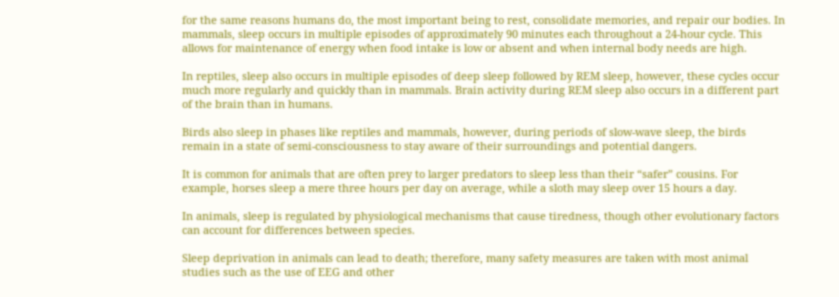for the same reasons humans do, the most important being to rest, consolidate memories, and repair our bodies. In mammals, sleep occurs in multiple episodes of approximately 90 minutes each throughout a 24-hour cycle. This allows for maintenance of energy when food intake is low or absent and when internal body needs are high.

In reptiles, sleep also occurs in multiple episodes of deep sleep followed by REM sleep, however, these cycles occur much more regularly and quickly than in mammals. Brain activity during REM sleep also occurs in a different part of the brain than in humans.

Birds also sleep in phases like reptiles and mammals, however, during periods of slow-wave sleep, the birds remain in a state of semi-consciousness to stay aware of their surroundings and potential dangers.

It is common for animals that are often prey to larger predators to sleep less than their “safer” cousins. For example, horses sleep a mere three hours per day on average, while a sloth may sleep over 15 hours a day.

In animals, sleep is regulated by physiological mechanisms that cause tiredness, though other evolutionary factors can account for differences between species.

Sleep deprivation in animals can lead to death; therefore, many safety measures are taken with most animal studies such as the use of EEG and other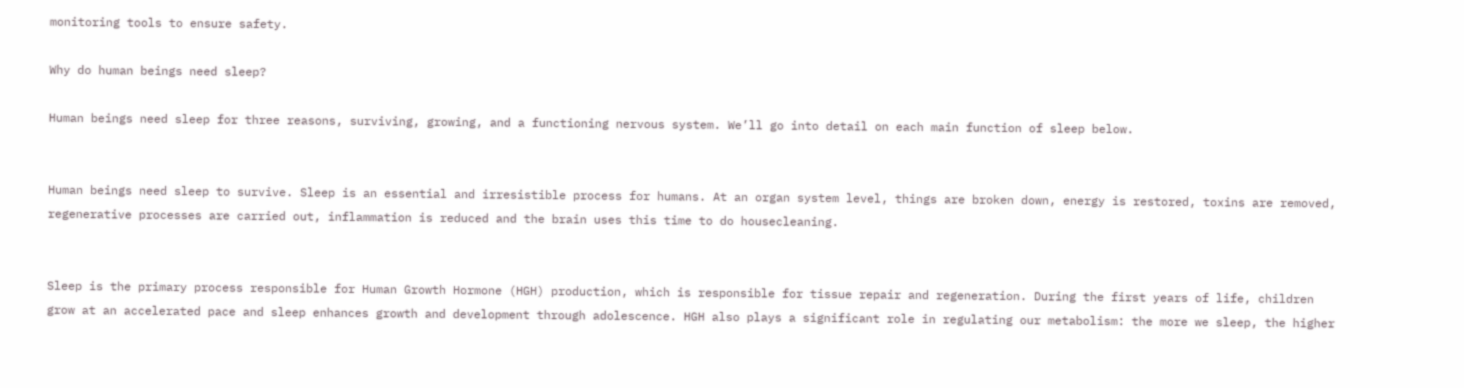monitoring tools to ensure safety.

Why do human beings need sleep?

Human beings need sleep for three reasons, surviving, growing, and a functioning nervous system. We’ll go into detail on each main function of sleep below.


Human beings need sleep to survive. Sleep is an essential and irresistible process for humans. At an organ system level, things are broken down, energy is restored, toxins are removed, regenerative processes are carried out, inflammation is reduced and the brain uses this time to do housecleaning.


Sleep is the primary process responsible for Human Growth Hormone (HGH) production, which is responsible for tissue repair and regeneration. During the first years of life, children grow at an accelerated pace and sleep enhances growth and development through adolescence. HGH also plays a significant role in regulating our metabolism: the more we sleep, the higher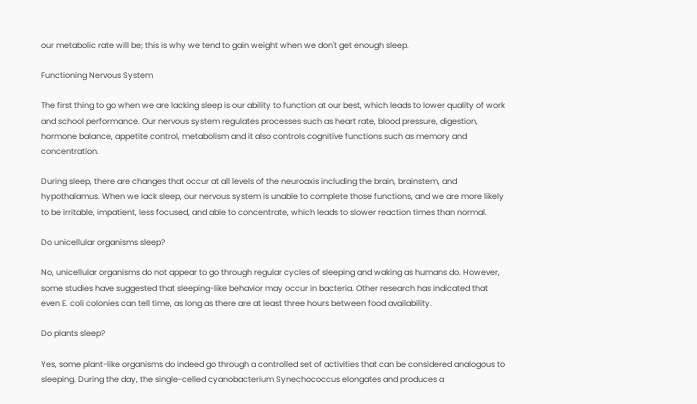our metabolic rate will be; this is why we tend to gain weight when we don't get enough sleep.

Functioning Nervous System

The first thing to go when we are lacking sleep is our ability to function at our best, which leads to lower quality of work and school performance. Our nervous system regulates processes such as heart rate, blood pressure, digestion, hormone balance, appetite control, metabolism and it also controls cognitive functions such as memory and concentration.

During sleep, there are changes that occur at all levels of the neuroaxis including the brain, brainstem, and hypothalamus. When we lack sleep, our nervous system is unable to complete those functions, and we are more likely to be irritable, impatient, less focused, and able to concentrate, which leads to slower reaction times than normal.

Do unicellular organisms sleep?

No, unicellular organisms do not appear to go through regular cycles of sleeping and waking as humans do. However, some studies have suggested that sleeping-like behavior may occur in bacteria. Other research has indicated that even E. coli colonies can tell time, as long as there are at least three hours between food availability.

Do plants sleep?

Yes, some plant-like organisms do indeed go through a controlled set of activities that can be considered analogous to sleeping. During the day, the single-celled cyanobacterium Synechococcus elongates and produces a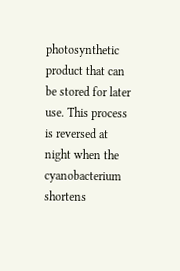photosynthetic product that can be stored for later use. This process is reversed at night when the cyanobacterium shortens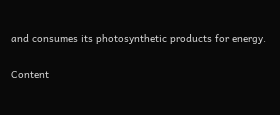and consumes its photosynthetic products for energy.

Content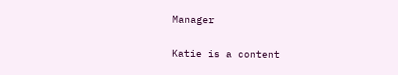Manager

Katie is a content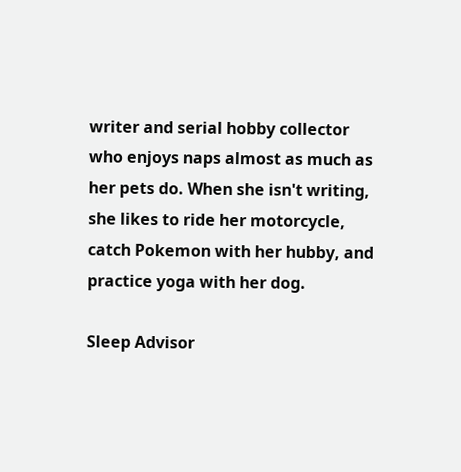writer and serial hobby collector who enjoys naps almost as much as her pets do. When she isn't writing, she likes to ride her motorcycle, catch Pokemon with her hubby, and practice yoga with her dog.

Sleep Advisor